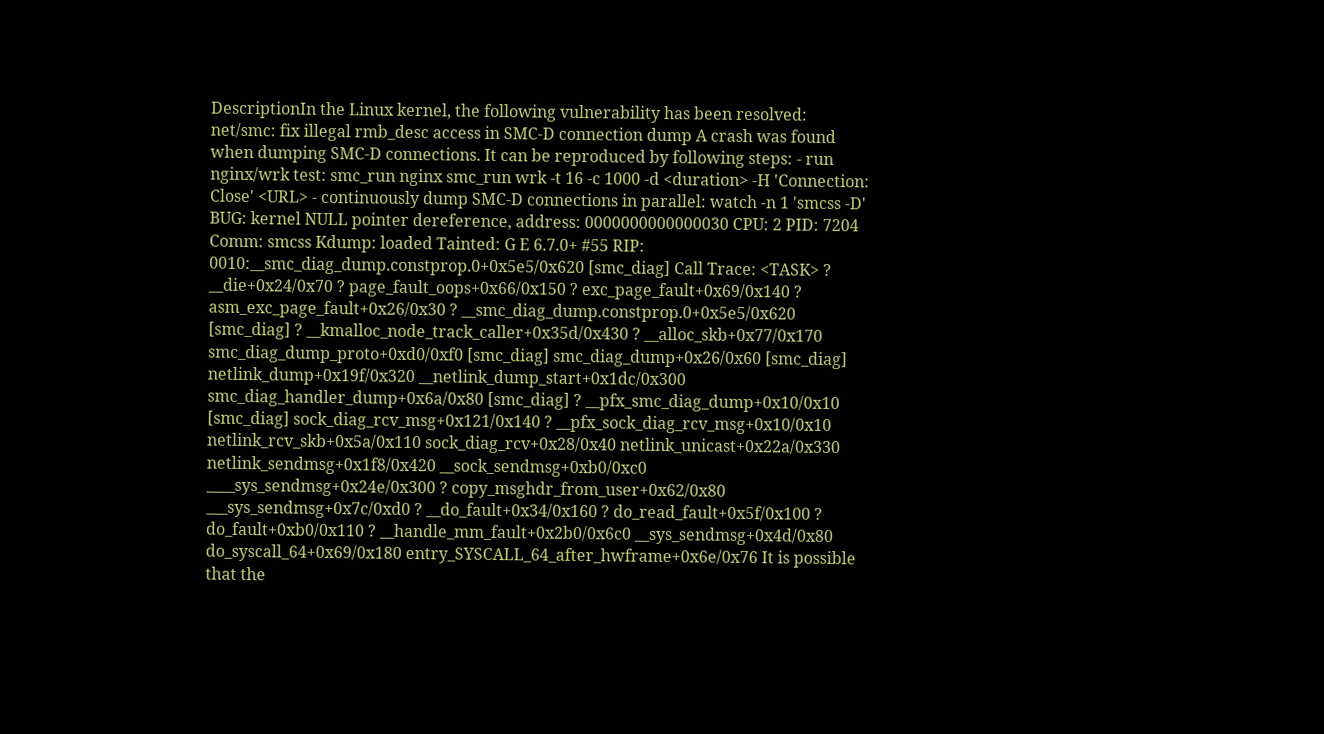DescriptionIn the Linux kernel, the following vulnerability has been resolved: net/smc: fix illegal rmb_desc access in SMC-D connection dump A crash was found when dumping SMC-D connections. It can be reproduced by following steps: - run nginx/wrk test: smc_run nginx smc_run wrk -t 16 -c 1000 -d <duration> -H 'Connection: Close' <URL> - continuously dump SMC-D connections in parallel: watch -n 1 'smcss -D' BUG: kernel NULL pointer dereference, address: 0000000000000030 CPU: 2 PID: 7204 Comm: smcss Kdump: loaded Tainted: G E 6.7.0+ #55 RIP: 0010:__smc_diag_dump.constprop.0+0x5e5/0x620 [smc_diag] Call Trace: <TASK> ? __die+0x24/0x70 ? page_fault_oops+0x66/0x150 ? exc_page_fault+0x69/0x140 ? asm_exc_page_fault+0x26/0x30 ? __smc_diag_dump.constprop.0+0x5e5/0x620 [smc_diag] ? __kmalloc_node_track_caller+0x35d/0x430 ? __alloc_skb+0x77/0x170 smc_diag_dump_proto+0xd0/0xf0 [smc_diag] smc_diag_dump+0x26/0x60 [smc_diag] netlink_dump+0x19f/0x320 __netlink_dump_start+0x1dc/0x300 smc_diag_handler_dump+0x6a/0x80 [smc_diag] ? __pfx_smc_diag_dump+0x10/0x10 [smc_diag] sock_diag_rcv_msg+0x121/0x140 ? __pfx_sock_diag_rcv_msg+0x10/0x10 netlink_rcv_skb+0x5a/0x110 sock_diag_rcv+0x28/0x40 netlink_unicast+0x22a/0x330 netlink_sendmsg+0x1f8/0x420 __sock_sendmsg+0xb0/0xc0 ____sys_sendmsg+0x24e/0x300 ? copy_msghdr_from_user+0x62/0x80 ___sys_sendmsg+0x7c/0xd0 ? __do_fault+0x34/0x160 ? do_read_fault+0x5f/0x100 ? do_fault+0xb0/0x110 ? __handle_mm_fault+0x2b0/0x6c0 __sys_sendmsg+0x4d/0x80 do_syscall_64+0x69/0x180 entry_SYSCALL_64_after_hwframe+0x6e/0x76 It is possible that the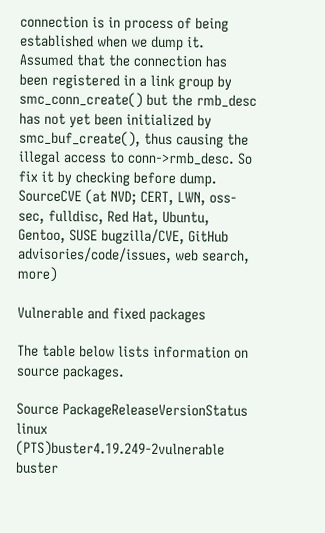connection is in process of being established when we dump it. Assumed that the connection has been registered in a link group by smc_conn_create() but the rmb_desc has not yet been initialized by smc_buf_create(), thus causing the illegal access to conn->rmb_desc. So fix it by checking before dump.
SourceCVE (at NVD; CERT, LWN, oss-sec, fulldisc, Red Hat, Ubuntu, Gentoo, SUSE bugzilla/CVE, GitHub advisories/code/issues, web search, more)

Vulnerable and fixed packages

The table below lists information on source packages.

Source PackageReleaseVersionStatus
linux (PTS)buster4.19.249-2vulnerable
buster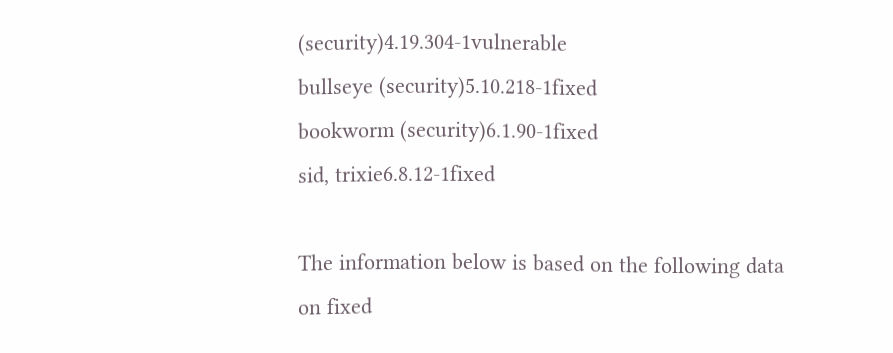(security)4.19.304-1vulnerable
bullseye (security)5.10.218-1fixed
bookworm (security)6.1.90-1fixed
sid, trixie6.8.12-1fixed

The information below is based on the following data on fixed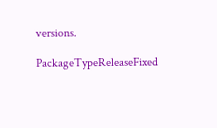versions.

PackageTypeReleaseFixed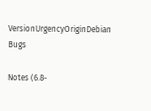VersionUrgencyOriginDebian Bugs

Notes (6.8-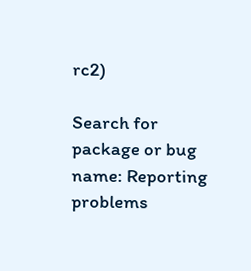rc2)

Search for package or bug name: Reporting problems